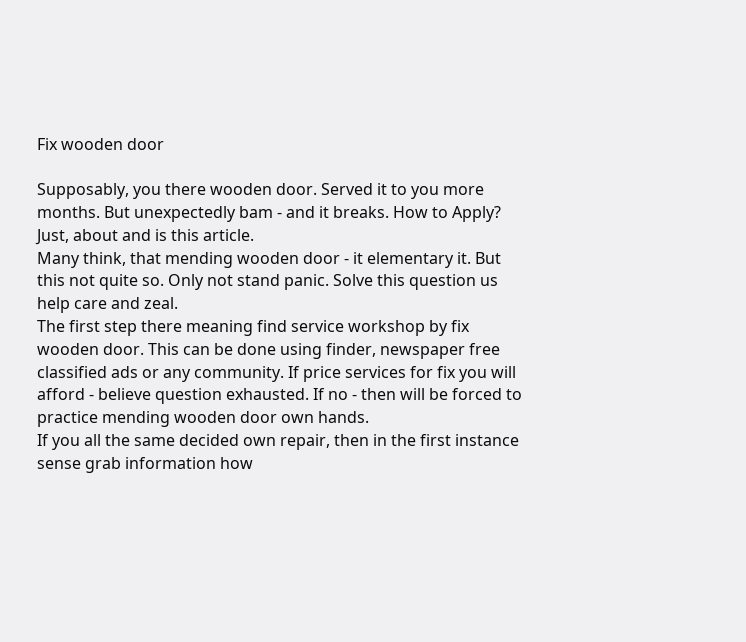Fix wooden door

Supposably, you there wooden door. Served it to you more months. But unexpectedly bam - and it breaks. How to Apply? Just, about and is this article.
Many think, that mending wooden door - it elementary it. But this not quite so. Only not stand panic. Solve this question us help care and zeal.
The first step there meaning find service workshop by fix wooden door. This can be done using finder, newspaper free classified ads or any community. If price services for fix you will afford - believe question exhausted. If no - then will be forced to practice mending wooden door own hands.
If you all the same decided own repair, then in the first instance sense grab information how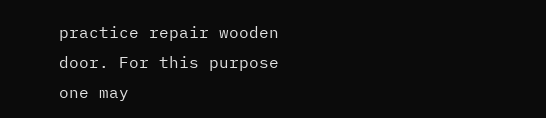practice repair wooden door. For this purpose one may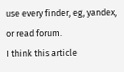use every finder, eg, yandex, or read forum.
I think this article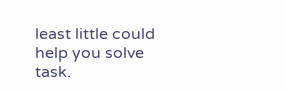least little could help you solve task.